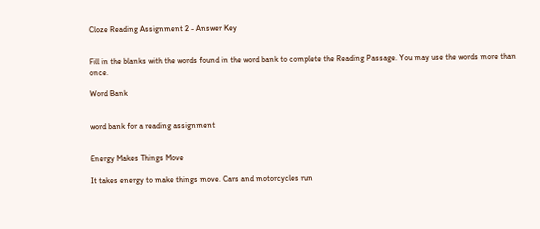Cloze Reading Assignment 2 - Answer Key


Fill in the blanks with the words found in the word bank to complete the Reading Passage. You may use the words more than once.

Word Bank


word bank for a reading assignment


Energy Makes Things Move

It takes energy to make things move. Cars and motorcycles run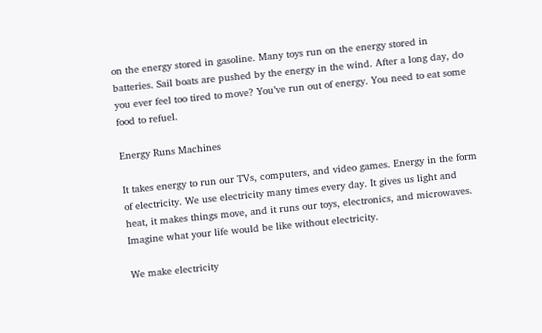on the energy stored in gasoline. Many toys run on the energy stored in batteries. Sail boats are pushed by the energy in the wind. After a long day, do you ever feel too tired to move? You’ve run out of energy. You need to eat some food to refuel.

Energy Runs Machines

It takes energy to run our TVs, computers, and video games. Energy in the form of electricity. We use electricity many times every day. It gives us light and heat, it makes things move, and it runs our toys, electronics, and microwaves. Imagine what your life would be like without electricity.

We make electricity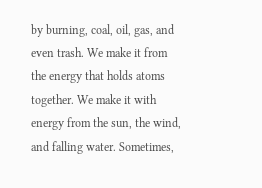by burning, coal, oil, gas, and even trash. We make it from the energy that holds atoms together. We make it with energy from the sun, the wind, and falling water. Sometimes,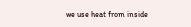we use heat from inside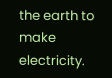the earth to make electricity.